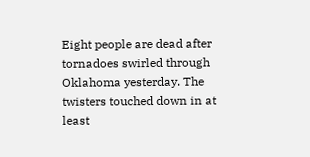Eight people are dead after tornadoes swirled through Oklahoma yesterday. The twisters touched down in at least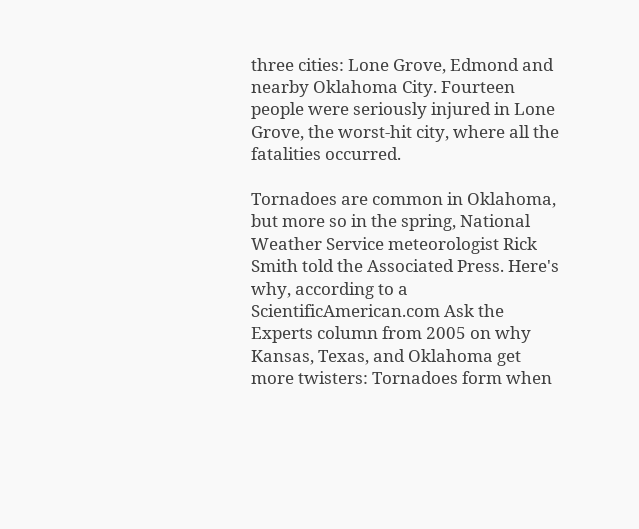three cities: Lone Grove, Edmond and nearby Oklahoma City. Fourteen people were seriously injured in Lone Grove, the worst-hit city, where all the fatalities occurred.

Tornadoes are common in Oklahoma, but more so in the spring, National Weather Service meteorologist Rick Smith told the Associated Press. Here's why, according to a ScientificAmerican.com Ask the Experts column from 2005 on why Kansas, Texas, and Oklahoma get more twisters: Tornadoes form when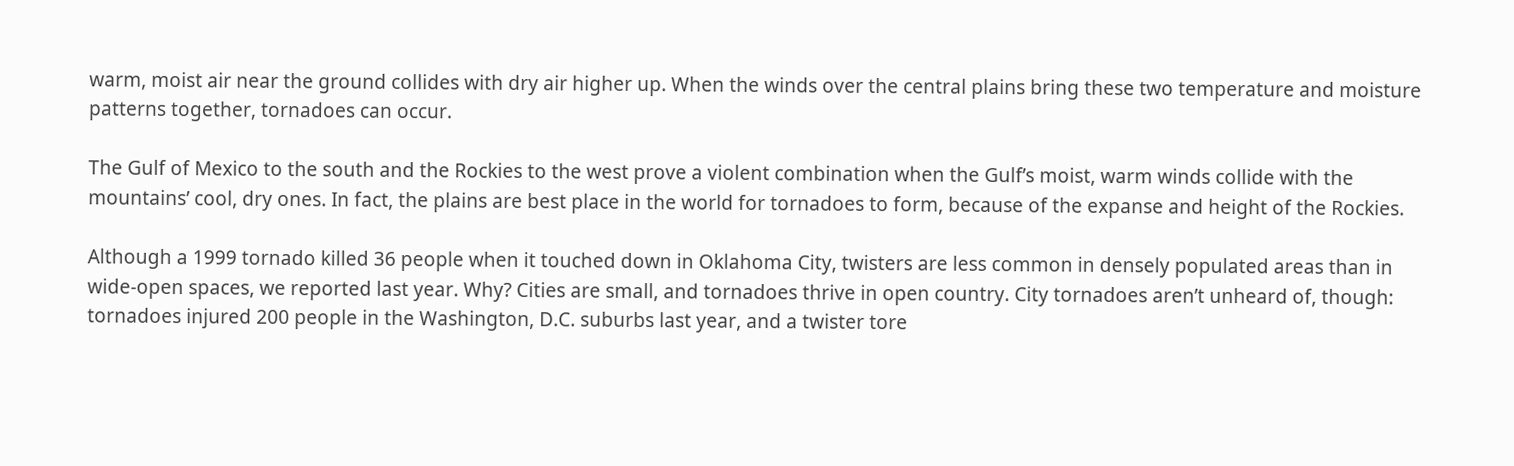warm, moist air near the ground collides with dry air higher up. When the winds over the central plains bring these two temperature and moisture patterns together, tornadoes can occur.

The Gulf of Mexico to the south and the Rockies to the west prove a violent combination when the Gulf’s moist, warm winds collide with the mountains’ cool, dry ones. In fact, the plains are best place in the world for tornadoes to form, because of the expanse and height of the Rockies.

Although a 1999 tornado killed 36 people when it touched down in Oklahoma City, twisters are less common in densely populated areas than in wide-open spaces, we reported last year. Why? Cities are small, and tornadoes thrive in open country. City tornadoes aren’t unheard of, though: tornadoes injured 200 people in the Washington, D.C. suburbs last year, and a twister tore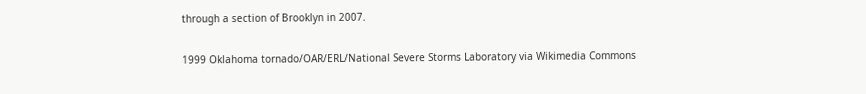through a section of Brooklyn in 2007.

1999 Oklahoma tornado/OAR/ERL/National Severe Storms Laboratory via Wikimedia Commons